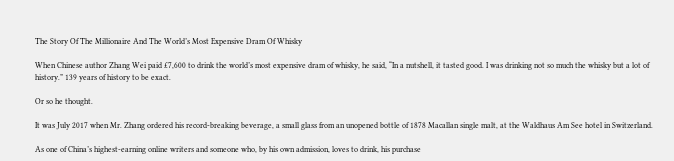The Story Of The Millionaire And The World’s Most Expensive Dram Of Whisky

When Chinese author Zhang Wei paid £7,600 to drink the world’s most expensive dram of whisky, he said, “In a nutshell, it tasted good. I was drinking not so much the whisky but a lot of history.” 139 years of history to be exact.

Or so he thought.

It was July 2017 when Mr. Zhang ordered his record-breaking beverage, a small glass from an unopened bottle of 1878 Macallan single malt, at the Waldhaus Am See hotel in Switzerland.

As one of China’s highest-earning online writers and someone who, by his own admission, loves to drink, his purchase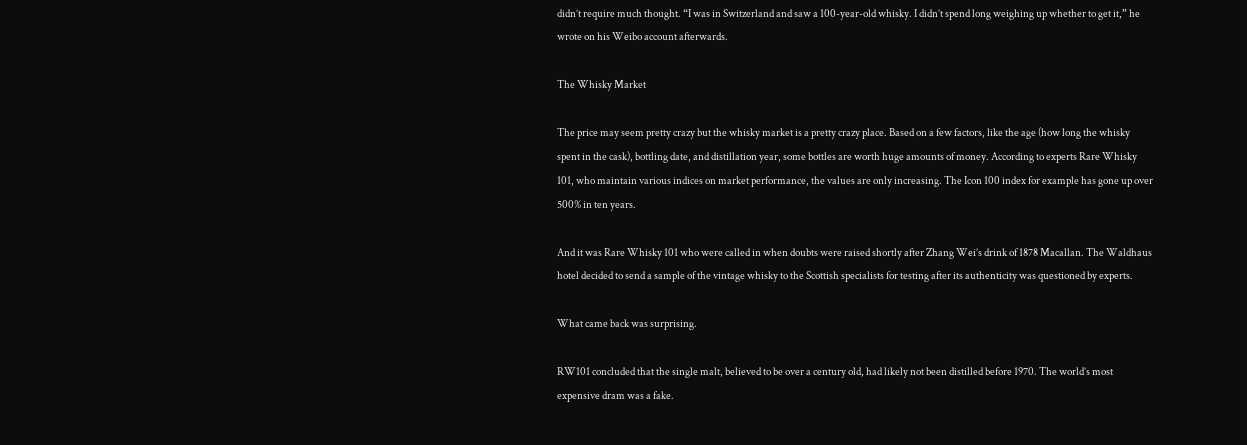didn’t require much thought. “I was in Switzerland and saw a 100-year-old whisky. I didn’t spend long weighing up whether to get it,” he wrote on his Weibo account afterwards.

The Whisky Market

The price may seem pretty crazy but the whisky market is a pretty crazy place. Based on a few factors, like the age (how long the whisky spent in the cask), bottling date, and distillation year, some bottles are worth huge amounts of money. According to experts Rare Whisky 101, who maintain various indices on market performance, the values are only increasing. The Icon 100 index for example has gone up over 500% in ten years.

And it was Rare Whisky 101 who were called in when doubts were raised shortly after Zhang Wei’s drink of 1878 Macallan. The Waldhaus hotel decided to send a sample of the vintage whisky to the Scottish specialists for testing after its authenticity was questioned by experts.

What came back was surprising.

RW101 concluded that the single malt, believed to be over a century old, had likely not been distilled before 1970. The world’s most expensive dram was a fake.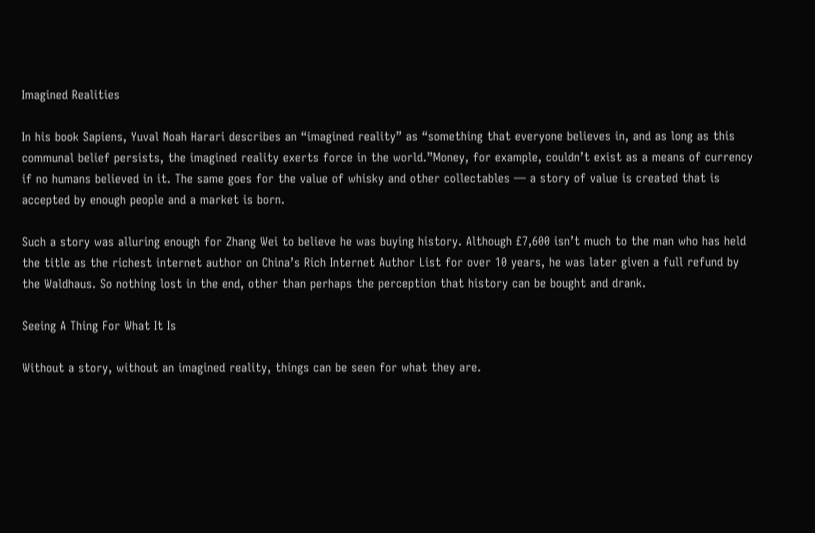Imagined Realities

In his book Sapiens, Yuval Noah Harari describes an “imagined reality” as “something that everyone believes in, and as long as this communal belief persists, the imagined reality exerts force in the world.”Money, for example, couldn’t exist as a means of currency if no humans believed in it. The same goes for the value of whisky and other collectables — a story of value is created that is accepted by enough people and a market is born.

Such a story was alluring enough for Zhang Wei to believe he was buying history. Although £7,600 isn’t much to the man who has held the title as the richest internet author on China’s Rich Internet Author List for over 10 years, he was later given a full refund by the Waldhaus. So nothing lost in the end, other than perhaps the perception that history can be bought and drank.

Seeing A Thing For What It Is

Without a story, without an imagined reality, things can be seen for what they are.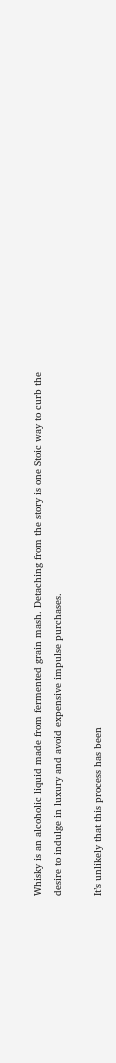Whisky is an alcoholic liquid made from fermented grain mash. Detaching from the story is one Stoic way to curb the desire to indulge in luxury and avoid expensive impulse purchases.

It’s unlikely that this process has been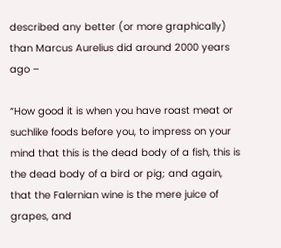described any better (or more graphically) than Marcus Aurelius did around 2000 years ago –

“How good it is when you have roast meat or suchlike foods before you, to impress on your mind that this is the dead body of a fish, this is the dead body of a bird or pig; and again, that the Falernian wine is the mere juice of grapes, and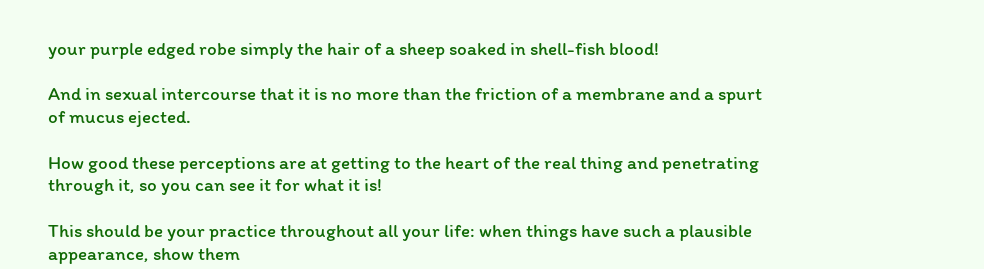your purple edged robe simply the hair of a sheep soaked in shell-fish blood!

And in sexual intercourse that it is no more than the friction of a membrane and a spurt of mucus ejected.

How good these perceptions are at getting to the heart of the real thing and penetrating through it, so you can see it for what it is!

This should be your practice throughout all your life: when things have such a plausible appearance, show them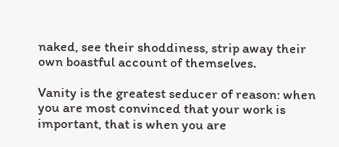naked, see their shoddiness, strip away their own boastful account of themselves.

Vanity is the greatest seducer of reason: when you are most convinced that your work is important, that is when you are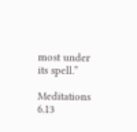most under its spell.”

Meditations 6.13